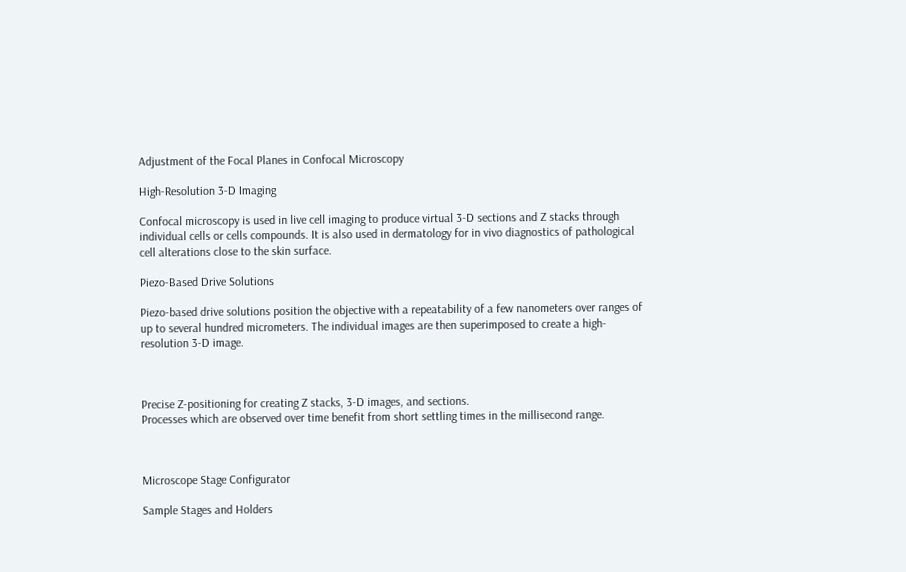Adjustment of the Focal Planes in Confocal Microscopy

High-Resolution 3-D Imaging

Confocal microscopy is used in live cell imaging to produce virtual 3-D sections and Z stacks through individual cells or cells compounds. It is also used in dermatology for in vivo diagnostics of pathological cell alterations close to the skin surface.

Piezo-Based Drive Solutions

Piezo-based drive solutions position the objective with a repeatability of a few nanometers over ranges of up to several hundred micrometers. The individual images are then superimposed to create a high-resolution 3-D image.



Precise Z-positioning for creating Z stacks, 3-D images, and sections.
Processes which are observed over time benefit from short settling times in the millisecond range.



Microscope Stage Configurator

Sample Stages and Holders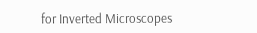for Inverted Microscopes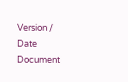Version / Date
Document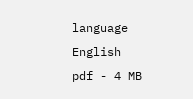language English
pdf - 4 MB